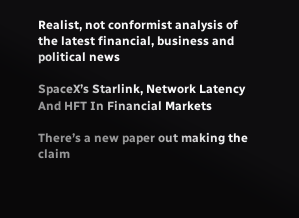Realist, not conformist analysis of the latest financial, business and political news

SpaceX’s Starlink, Network Latency And HFT In Financial Markets

There’s a new paper out making the claim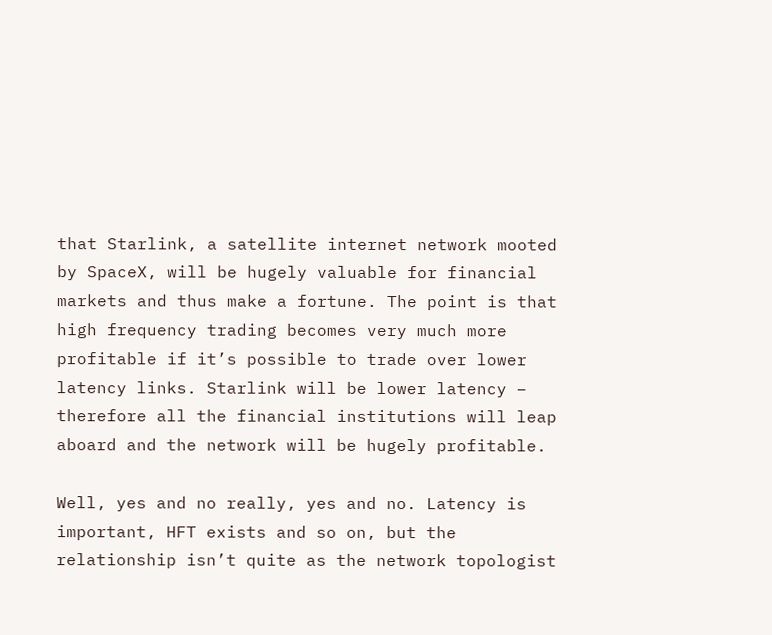that Starlink, a satellite internet network mooted by SpaceX, will be hugely valuable for financial markets and thus make a fortune. The point is that high frequency trading becomes very much more profitable if it’s possible to trade over lower latency links. Starlink will be lower latency – therefore all the financial institutions will leap aboard and the network will be hugely profitable.

Well, yes and no really, yes and no. Latency is important, HFT exists and so on, but the relationship isn’t quite as the network topologist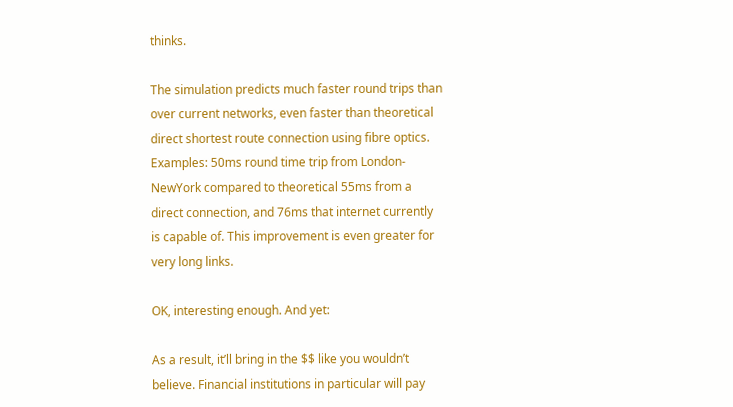thinks.

The simulation predicts much faster round trips than over current networks, even faster than theoretical direct shortest route connection using fibre optics. Examples: 50ms round time trip from London-NewYork compared to theoretical 55ms from a direct connection, and 76ms that internet currently is capable of. This improvement is even greater for very long links.

OK, interesting enough. And yet:

As a result, it’ll bring in the $$ like you wouldn’t believe. Financial institutions in particular will pay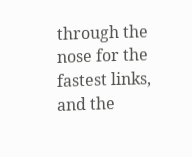through the nose for the fastest links, and the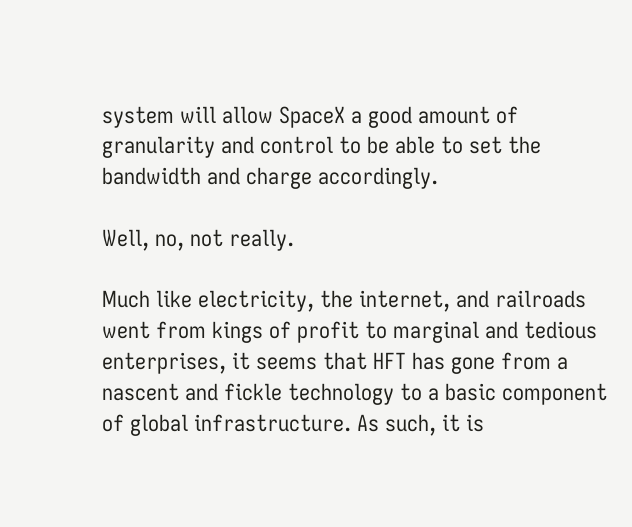system will allow SpaceX a good amount of granularity and control to be able to set the bandwidth and charge accordingly.

Well, no, not really.

Much like electricity, the internet, and railroads went from kings of profit to marginal and tedious enterprises, it seems that HFT has gone from a nascent and fickle technology to a basic component of global infrastructure. As such, it is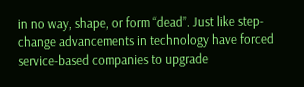in no way, shape, or form “dead”. Just like step-change advancements in technology have forced service-based companies to upgrade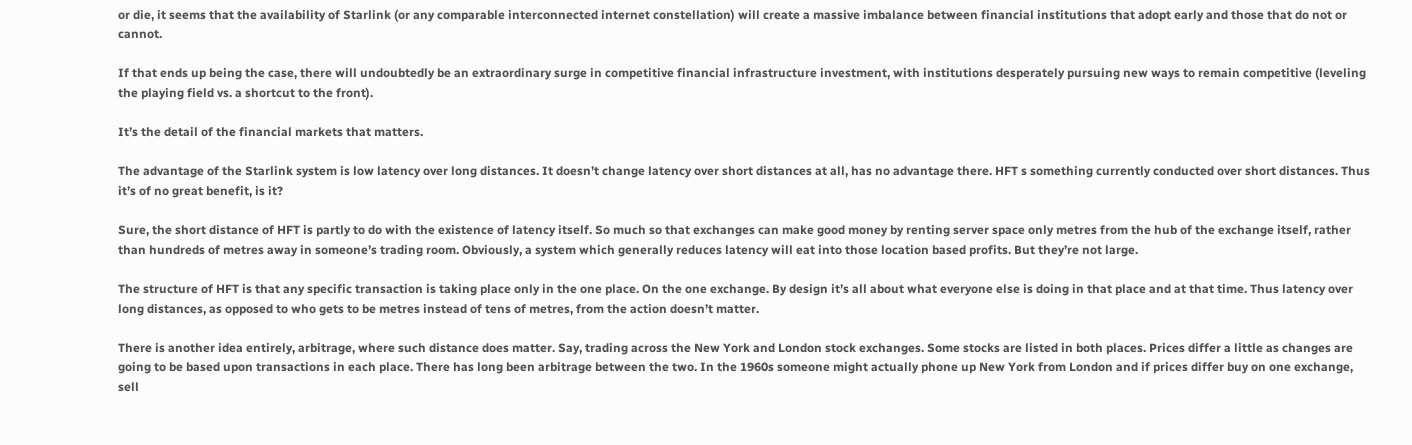or die, it seems that the availability of Starlink (or any comparable interconnected internet constellation) will create a massive imbalance between financial institutions that adopt early and those that do not or cannot.

If that ends up being the case, there will undoubtedly be an extraordinary surge in competitive financial infrastructure investment, with institutions desperately pursuing new ways to remain competitive (leveling the playing field vs. a shortcut to the front).

It’s the detail of the financial markets that matters.

The advantage of the Starlink system is low latency over long distances. It doesn’t change latency over short distances at all, has no advantage there. HFT s something currently conducted over short distances. Thus it’s of no great benefit, is it?

Sure, the short distance of HFT is partly to do with the existence of latency itself. So much so that exchanges can make good money by renting server space only metres from the hub of the exchange itself, rather than hundreds of metres away in someone’s trading room. Obviously, a system which generally reduces latency will eat into those location based profits. But they’re not large.

The structure of HFT is that any specific transaction is taking place only in the one place. On the one exchange. By design it’s all about what everyone else is doing in that place and at that time. Thus latency over long distances, as opposed to who gets to be metres instead of tens of metres, from the action doesn’t matter.

There is another idea entirely, arbitrage, where such distance does matter. Say, trading across the New York and London stock exchanges. Some stocks are listed in both places. Prices differ a little as changes are going to be based upon transactions in each place. There has long been arbitrage between the two. In the 1960s someone might actually phone up New York from London and if prices differ buy on one exchange, sell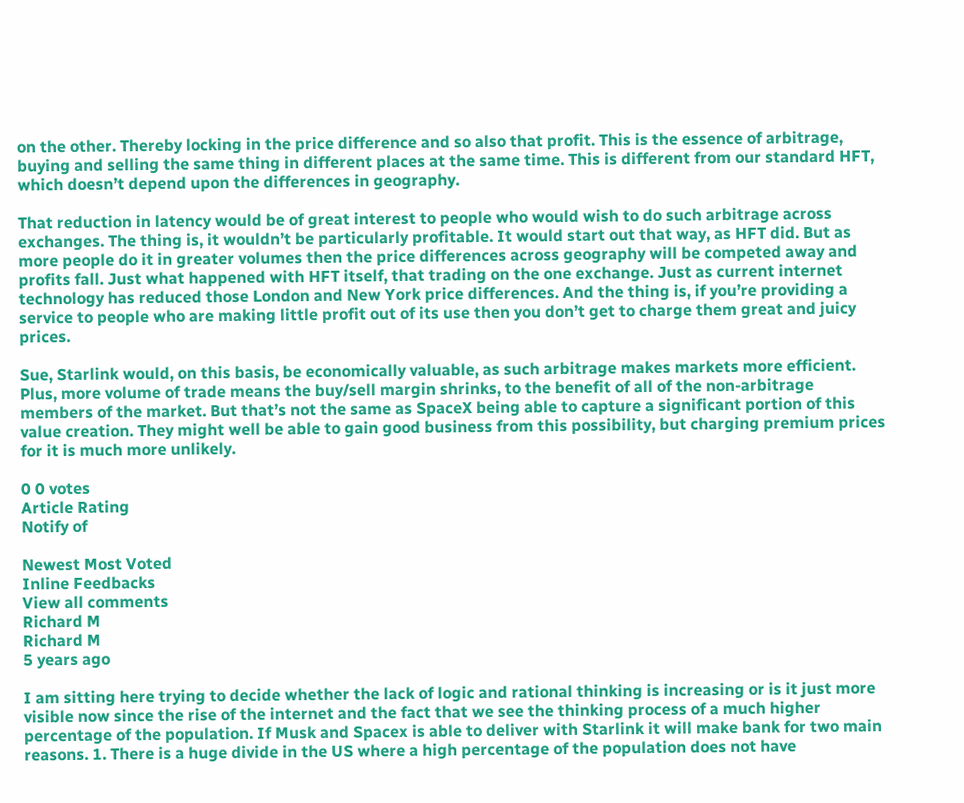on the other. Thereby locking in the price difference and so also that profit. This is the essence of arbitrage, buying and selling the same thing in different places at the same time. This is different from our standard HFT, which doesn’t depend upon the differences in geography.

That reduction in latency would be of great interest to people who would wish to do such arbitrage across exchanges. The thing is, it wouldn’t be particularly profitable. It would start out that way, as HFT did. But as more people do it in greater volumes then the price differences across geography will be competed away and profits fall. Just what happened with HFT itself, that trading on the one exchange. Just as current internet technology has reduced those London and New York price differences. And the thing is, if you’re providing a service to people who are making little profit out of its use then you don’t get to charge them great and juicy prices.

Sue, Starlink would, on this basis, be economically valuable, as such arbitrage makes markets more efficient. Plus, more volume of trade means the buy/sell margin shrinks, to the benefit of all of the non-arbitrage members of the market. But that’s not the same as SpaceX being able to capture a significant portion of this value creation. They might well be able to gain good business from this possibility, but charging premium prices for it is much more unlikely.

0 0 votes
Article Rating
Notify of

Newest Most Voted
Inline Feedbacks
View all comments
Richard M
Richard M
5 years ago

I am sitting here trying to decide whether the lack of logic and rational thinking is increasing or is it just more visible now since the rise of the internet and the fact that we see the thinking process of a much higher percentage of the population. If Musk and Spacex is able to deliver with Starlink it will make bank for two main reasons. 1. There is a huge divide in the US where a high percentage of the population does not have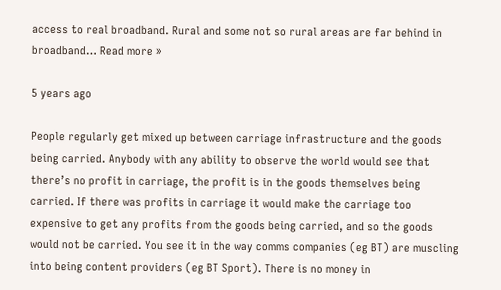access to real broadband. Rural and some not so rural areas are far behind in broadband… Read more »

5 years ago

People regularly get mixed up between carriage infrastructure and the goods being carried. Anybody with any ability to observe the world would see that there’s no profit in carriage, the profit is in the goods themselves being carried. If there was profits in carriage it would make the carriage too expensive to get any profits from the goods being carried, and so the goods would not be carried. You see it in the way comms companies (eg BT) are muscling into being content providers (eg BT Sport). There is no money in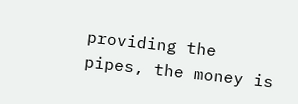providing the pipes, the money is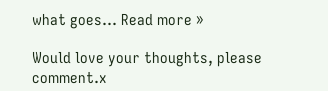what goes… Read more »

Would love your thoughts, please comment.x